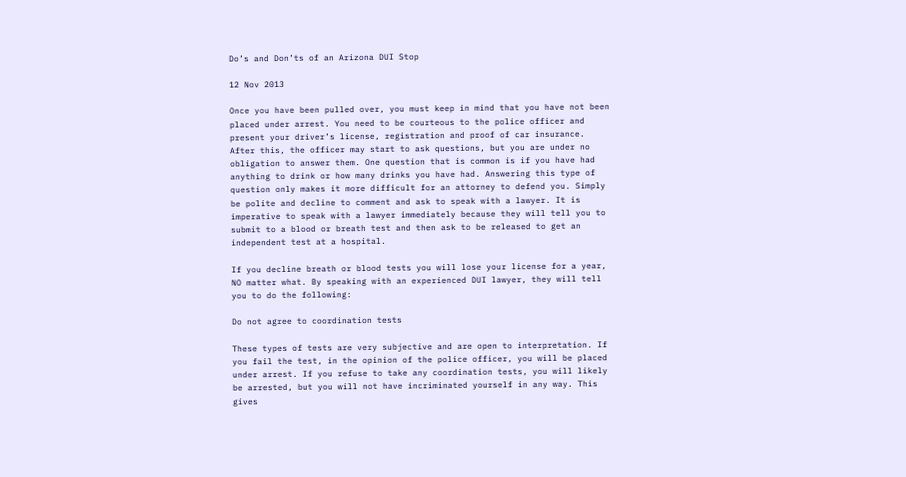Do’s and Don’ts of an Arizona DUI Stop

12 Nov 2013

Once you have been pulled over, you must keep in mind that you have not been placed under arrest. You need to be courteous to the police officer and present your driver’s license, registration and proof of car insurance. After this, the officer may start to ask questions, but you are under no obligation to answer them. One question that is common is if you have had anything to drink or how many drinks you have had. Answering this type of question only makes it more difficult for an attorney to defend you. Simply be polite and decline to comment and ask to speak with a lawyer. It is imperative to speak with a lawyer immediately because they will tell you to submit to a blood or breath test and then ask to be released to get an independent test at a hospital.

If you decline breath or blood tests you will lose your license for a year, NO matter what. By speaking with an experienced DUI lawyer, they will tell you to do the following:

Do not agree to coordination tests

These types of tests are very subjective and are open to interpretation. If you fail the test, in the opinion of the police officer, you will be placed under arrest. If you refuse to take any coordination tests, you will likely be arrested, but you will not have incriminated yourself in any way. This gives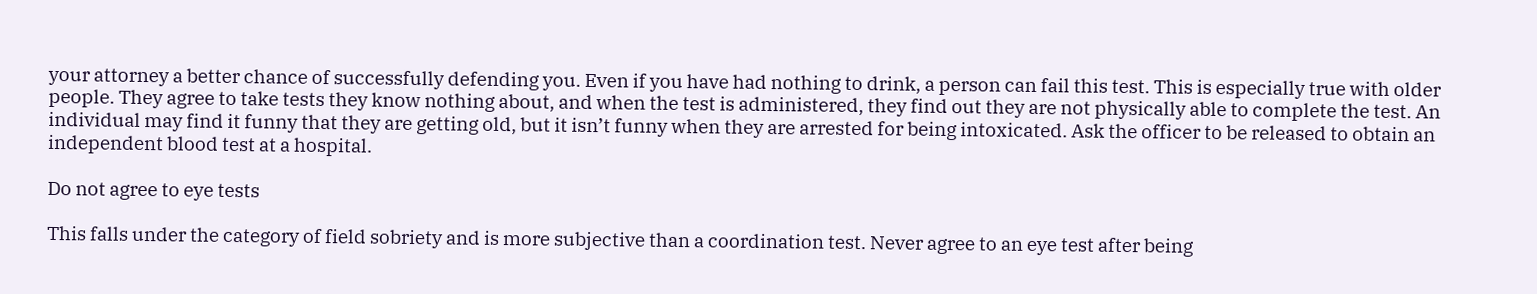your attorney a better chance of successfully defending you. Even if you have had nothing to drink, a person can fail this test. This is especially true with older people. They agree to take tests they know nothing about, and when the test is administered, they find out they are not physically able to complete the test. An individual may find it funny that they are getting old, but it isn’t funny when they are arrested for being intoxicated. Ask the officer to be released to obtain an independent blood test at a hospital.

Do not agree to eye tests

This falls under the category of field sobriety and is more subjective than a coordination test. Never agree to an eye test after being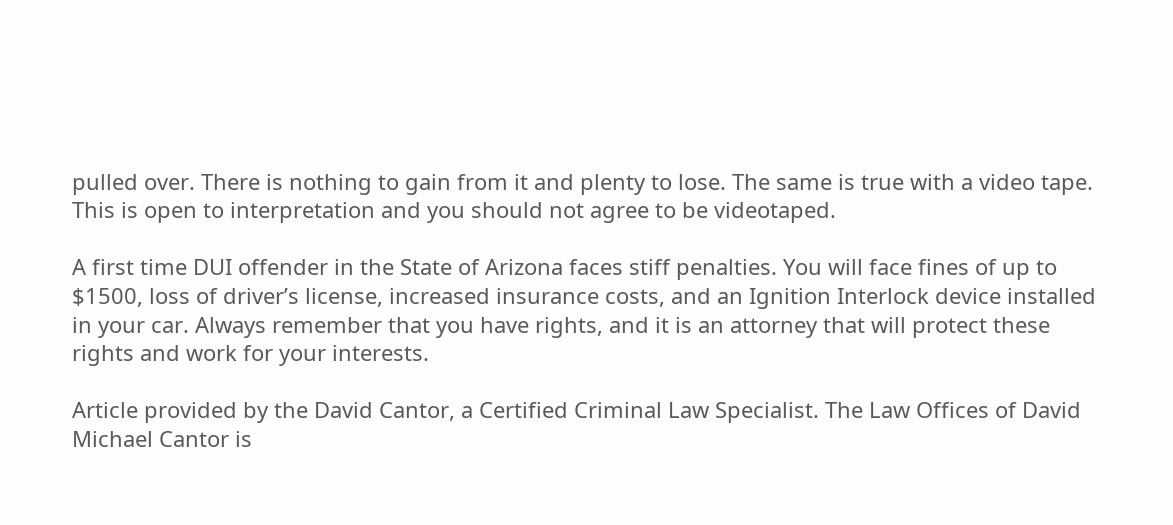pulled over. There is nothing to gain from it and plenty to lose. The same is true with a video tape. This is open to interpretation and you should not agree to be videotaped.

A first time DUI offender in the State of Arizona faces stiff penalties. You will face fines of up to $1500, loss of driver’s license, increased insurance costs, and an Ignition Interlock device installed in your car. Always remember that you have rights, and it is an attorney that will protect these rights and work for your interests.

Article provided by the David Cantor, a Certified Criminal Law Specialist. The Law Offices of David Michael Cantor is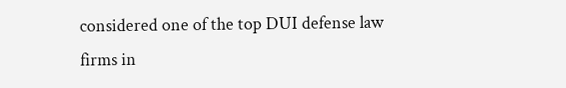considered one of the top DUI defense law firms in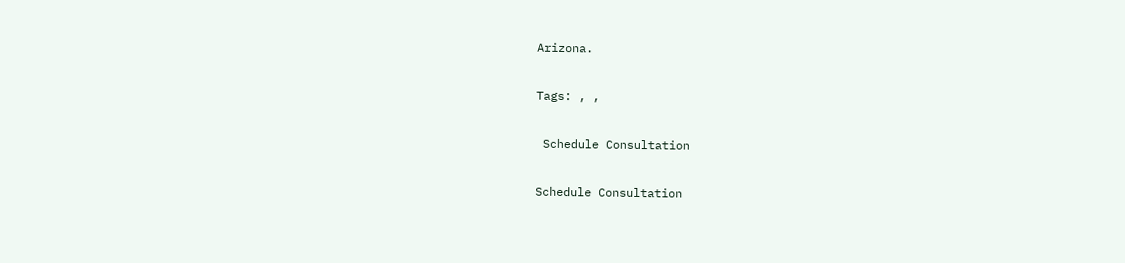Arizona.

Tags: , ,

 Schedule Consultation

Schedule Consultation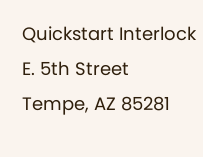Quickstart Interlock E. 5th Street
Tempe, AZ 85281